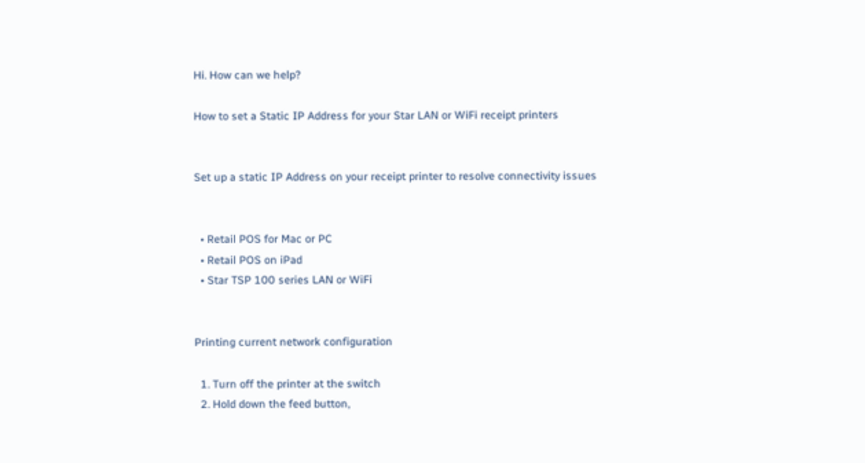Hi. How can we help?

How to set a Static IP Address for your Star LAN or WiFi receipt printers


Set up a static IP Address on your receipt printer to resolve connectivity issues


  • Retail POS for Mac or PC
  • Retail POS on iPad
  • Star TSP 100 series LAN or WiFi


Printing current network configuration

  1. Turn off the printer at the switch
  2. Hold down the feed button,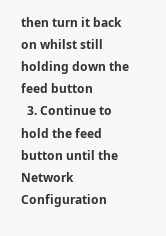then turn it back on whilst still holding down the feed button
  3. Continue to hold the feed button until the Network Configuration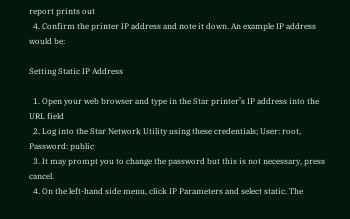report prints out
  4. Confirm the printer IP address and note it down. An example IP address would be:

Setting Static IP Address

  1. Open your web browser and type in the Star printer’s IP address into the URL field
  2. Log into the Star Network Utility using these credentials; User: root, Password: public
  3. It may prompt you to change the password but this is not necessary, press cancel.
  4. On the left-hand side menu, click IP Parameters and select static. The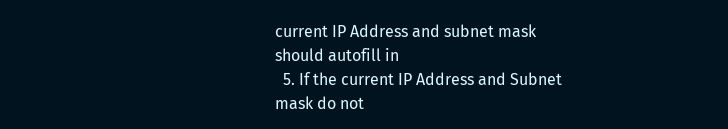current IP Address and subnet mask should autofill in
  5. If the current IP Address and Subnet mask do not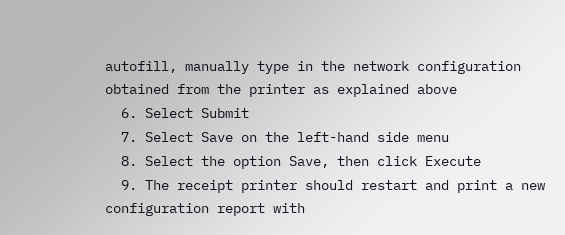autofill, manually type in the network configuration obtained from the printer as explained above
  6. Select Submit
  7. Select Save on the left-hand side menu
  8. Select the option Save, then click Execute
  9. The receipt printer should restart and print a new configuration report with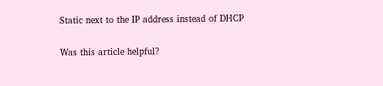Static next to the IP address instead of DHCP

Was this article helpful?